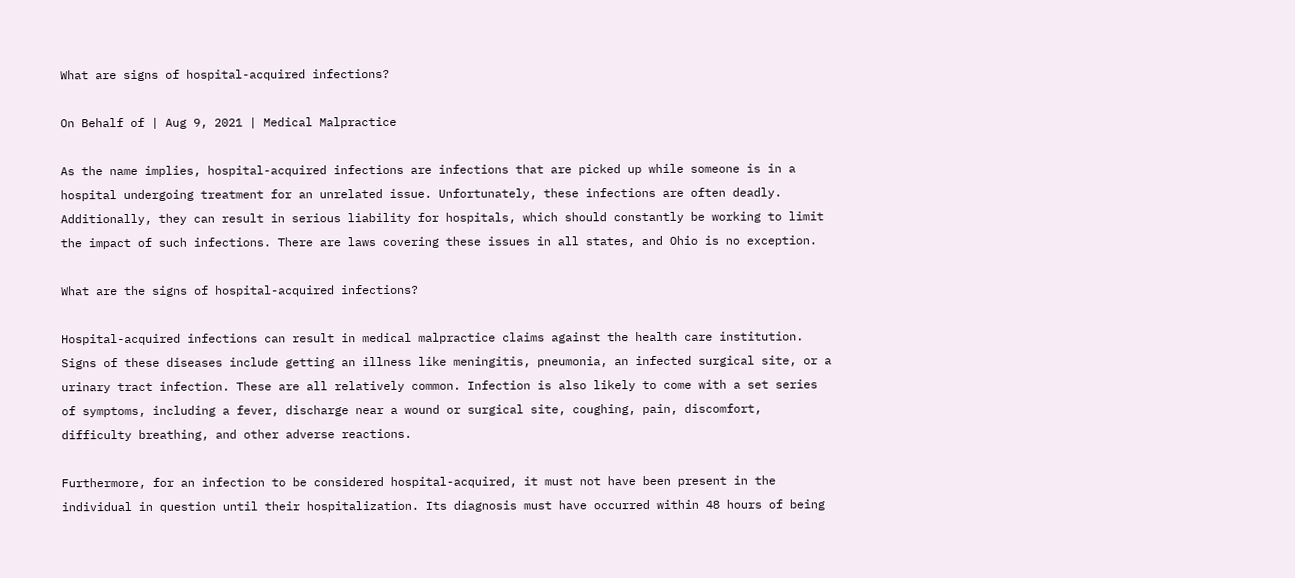What are signs of hospital-acquired infections?

On Behalf of | Aug 9, 2021 | Medical Malpractice

As the name implies, hospital-acquired infections are infections that are picked up while someone is in a hospital undergoing treatment for an unrelated issue. Unfortunately, these infections are often deadly. Additionally, they can result in serious liability for hospitals, which should constantly be working to limit the impact of such infections. There are laws covering these issues in all states, and Ohio is no exception.

What are the signs of hospital-acquired infections?

Hospital-acquired infections can result in medical malpractice claims against the health care institution. Signs of these diseases include getting an illness like meningitis, pneumonia, an infected surgical site, or a urinary tract infection. These are all relatively common. Infection is also likely to come with a set series of symptoms, including a fever, discharge near a wound or surgical site, coughing, pain, discomfort, difficulty breathing, and other adverse reactions.

Furthermore, for an infection to be considered hospital-acquired, it must not have been present in the individual in question until their hospitalization. Its diagnosis must have occurred within 48 hours of being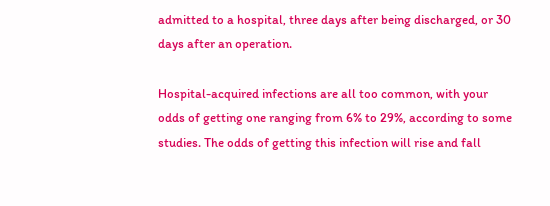admitted to a hospital, three days after being discharged, or 30 days after an operation.

Hospital-acquired infections are all too common, with your odds of getting one ranging from 6% to 29%, according to some studies. The odds of getting this infection will rise and fall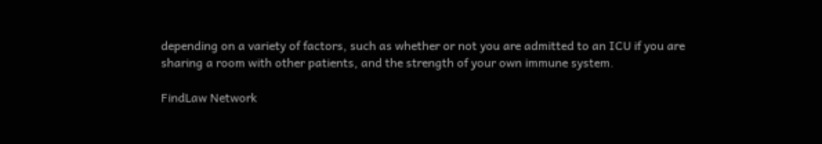depending on a variety of factors, such as whether or not you are admitted to an ICU if you are sharing a room with other patients, and the strength of your own immune system.

FindLaw Network